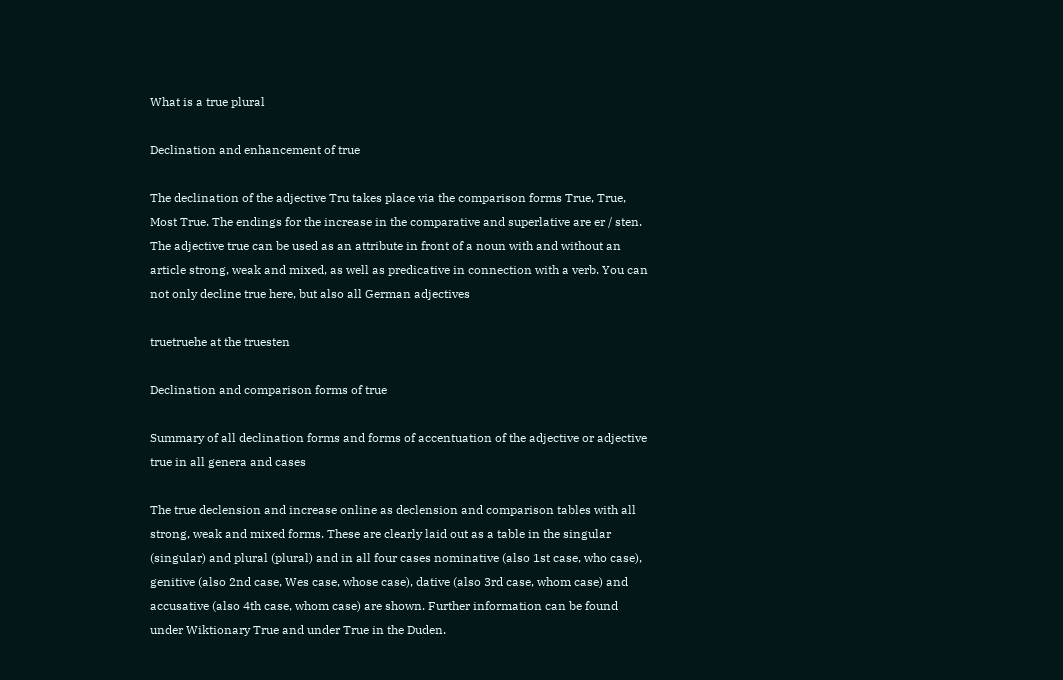What is a true plural

Declination and enhancement of true

The declination of the adjective Tru takes place via the comparison forms True, True, Most True. The endings for the increase in the comparative and superlative are er / sten. The adjective true can be used as an attribute in front of a noun with and without an article strong, weak and mixed, as well as predicative in connection with a verb. You can not only decline true here, but also all German adjectives

truetruehe at the truesten

Declination and comparison forms of true

Summary of all declination forms and forms of accentuation of the adjective or adjective true in all genera and cases

The true declension and increase online as declension and comparison tables with all strong, weak and mixed forms. These are clearly laid out as a table in the singular (singular) and plural (plural) and in all four cases nominative (also 1st case, who case), genitive (also 2nd case, Wes case, whose case), dative (also 3rd case, whom case) and accusative (also 4th case, whom case) are shown. Further information can be found under Wiktionary True and under True in the Duden.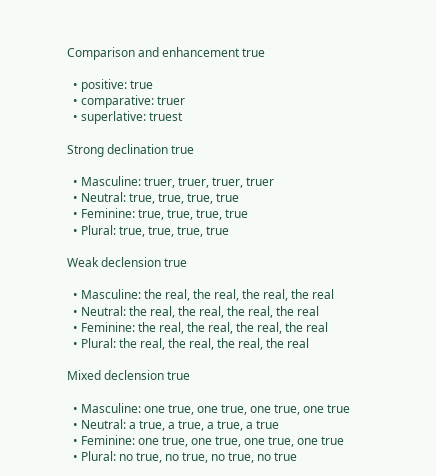Comparison and enhancement true

  • positive: true
  • comparative: truer
  • superlative: truest

Strong declination true

  • Masculine: truer, truer, truer, truer
  • Neutral: true, true, true, true
  • Feminine: true, true, true, true
  • Plural: true, true, true, true

Weak declension true

  • Masculine: the real, the real, the real, the real
  • Neutral: the real, the real, the real, the real
  • Feminine: the real, the real, the real, the real
  • Plural: the real, the real, the real, the real

Mixed declension true

  • Masculine: one true, one true, one true, one true
  • Neutral: a true, a true, a true, a true
  • Feminine: one true, one true, one true, one true
  • Plural: no true, no true, no true, no true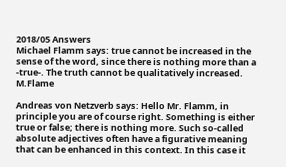2018/05 Answers
Michael Flamm says: true cannot be increased in the sense of the word, since there is nothing more than a -true-. The truth cannot be qualitatively increased. M.Flame

Andreas von Netzverb says: Hello Mr. Flamm, in principle you are of course right. Something is either true or false; there is nothing more. Such so-called absolute adjectives often have a figurative meaning that can be enhanced in this context. In this case it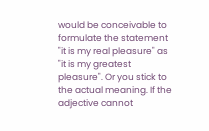would be conceivable to formulate the statement "it is my real pleasure" as "it is my greatest pleasure". Or you stick to the actual meaning. If the adjective cannot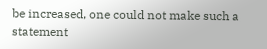be increased, one could not make such a statement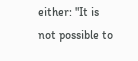either: "It is not possible to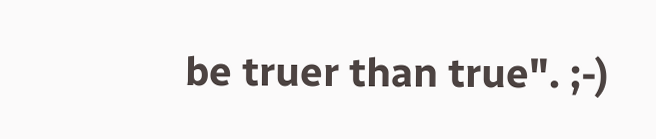be truer than true". ;-)